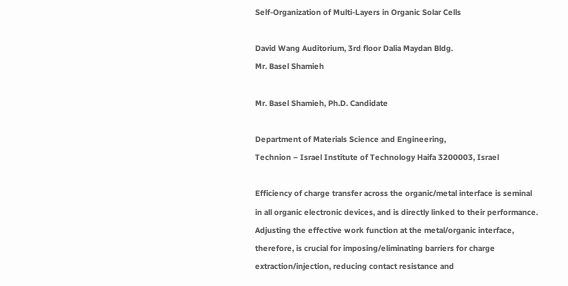Self-Organization of Multi-Layers in Organic Solar Cells

David Wang Auditorium, 3rd floor Dalia Maydan Bldg.
Mr. Basel Shamieh

Mr. Basel Shamieh, Ph.D. Candidate

Department of Materials Science and Engineering,
Technion – Israel Institute of Technology Haifa 3200003, Israel

Efficiency of charge transfer across the organic/metal interface is seminal in all organic electronic devices, and is directly linked to their performance. Adjusting the effective work function at the metal/organic interface, therefore, is crucial for imposing/eliminating barriers for charge extraction/injection, reducing contact resistance and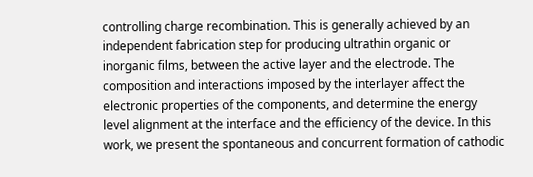controlling charge recombination. This is generally achieved by an independent fabrication step for producing ultrathin organic or inorganic films, between the active layer and the electrode. The composition and interactions imposed by the interlayer affect the electronic properties of the components, and determine the energy level alignment at the interface and the efficiency of the device. In this work, we present the spontaneous and concurrent formation of cathodic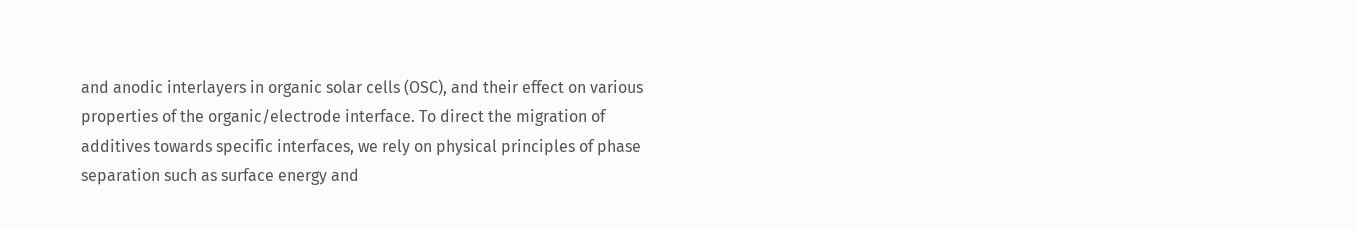and anodic interlayers in organic solar cells (OSC), and their effect on various properties of the organic/electrode interface. To direct the migration of additives towards specific interfaces, we rely on physical principles of phase separation such as surface energy and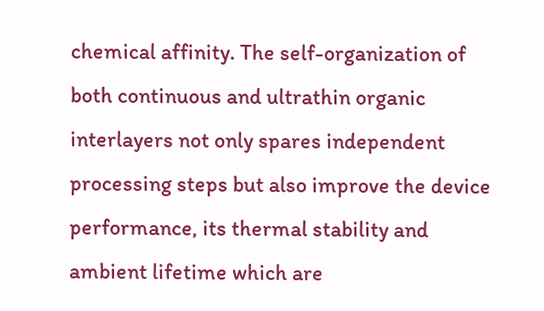chemical affinity. The self-organization of both continuous and ultrathin organic interlayers not only spares independent processing steps but also improve the device performance, its thermal stability and ambient lifetime which are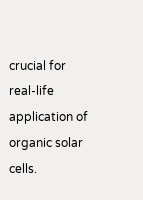crucial for real-life application of organic solar cells.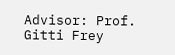Advisor: Prof. Gitti Frey